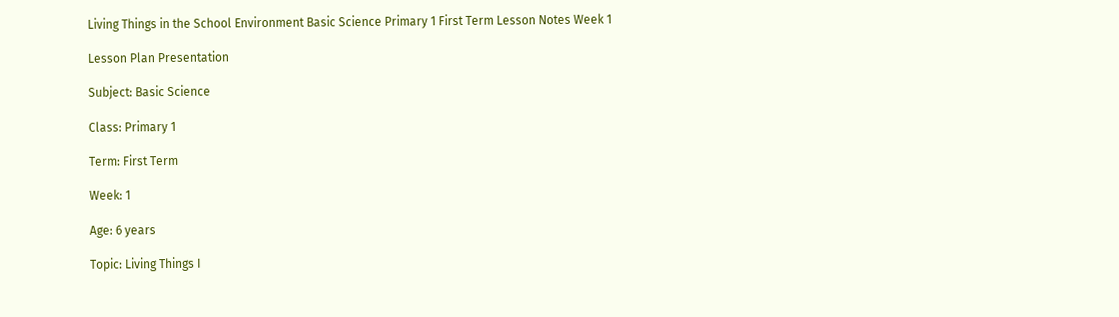Living Things in the School Environment Basic Science Primary 1 First Term Lesson Notes Week 1

Lesson Plan Presentation

Subject: Basic Science

Class: Primary 1

Term: First Term

Week: 1

Age: 6 years

Topic: Living Things I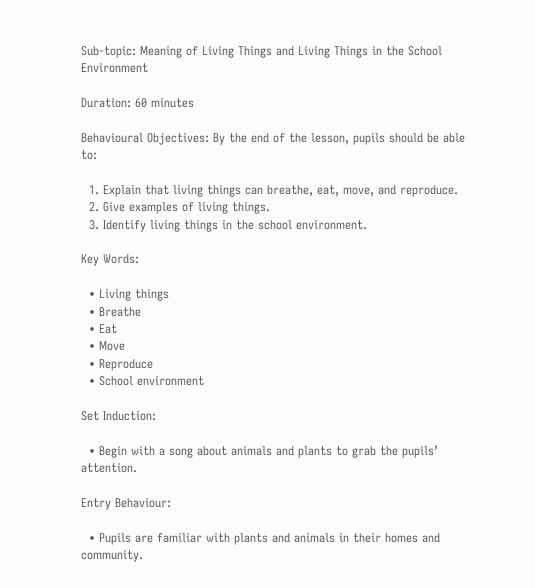Sub-topic: Meaning of Living Things and Living Things in the School Environment

Duration: 60 minutes

Behavioural Objectives: By the end of the lesson, pupils should be able to:

  1. Explain that living things can breathe, eat, move, and reproduce.
  2. Give examples of living things.
  3. Identify living things in the school environment.

Key Words:

  • Living things
  • Breathe
  • Eat
  • Move
  • Reproduce
  • School environment

Set Induction:

  • Begin with a song about animals and plants to grab the pupils’ attention.

Entry Behaviour:

  • Pupils are familiar with plants and animals in their homes and community.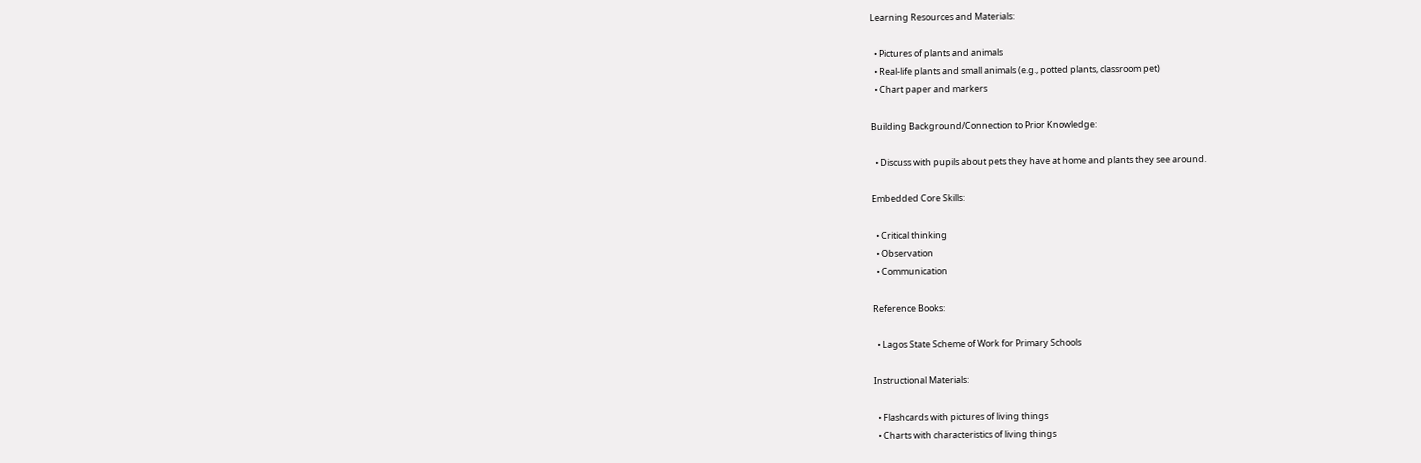Learning Resources and Materials:

  • Pictures of plants and animals
  • Real-life plants and small animals (e.g., potted plants, classroom pet)
  • Chart paper and markers

Building Background/Connection to Prior Knowledge:

  • Discuss with pupils about pets they have at home and plants they see around.

Embedded Core Skills:

  • Critical thinking
  • Observation
  • Communication

Reference Books:

  • Lagos State Scheme of Work for Primary Schools

Instructional Materials:

  • Flashcards with pictures of living things
  • Charts with characteristics of living things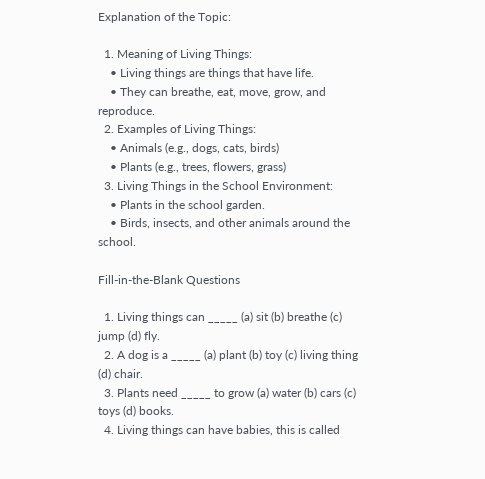Explanation of the Topic:

  1. Meaning of Living Things:
    • Living things are things that have life.
    • They can breathe, eat, move, grow, and reproduce.
  2. Examples of Living Things:
    • Animals (e.g., dogs, cats, birds)
    • Plants (e.g., trees, flowers, grass)
  3. Living Things in the School Environment:
    • Plants in the school garden.
    • Birds, insects, and other animals around the school.

Fill-in-the-Blank Questions

  1. Living things can _____ (a) sit (b) breathe (c) jump (d) fly.
  2. A dog is a _____ (a) plant (b) toy (c) living thing (d) chair.
  3. Plants need _____ to grow (a) water (b) cars (c) toys (d) books.
  4. Living things can have babies, this is called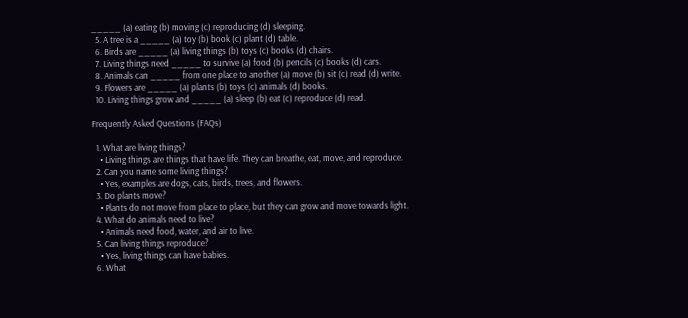_____ (a) eating (b) moving (c) reproducing (d) sleeping.
  5. A tree is a _____ (a) toy (b) book (c) plant (d) table.
  6. Birds are _____ (a) living things (b) toys (c) books (d) chairs.
  7. Living things need _____ to survive (a) food (b) pencils (c) books (d) cars.
  8. Animals can _____ from one place to another (a) move (b) sit (c) read (d) write.
  9. Flowers are _____ (a) plants (b) toys (c) animals (d) books.
  10. Living things grow and _____ (a) sleep (b) eat (c) reproduce (d) read.

Frequently Asked Questions (FAQs)

  1. What are living things?
    • Living things are things that have life. They can breathe, eat, move, and reproduce.
  2. Can you name some living things?
    • Yes, examples are dogs, cats, birds, trees, and flowers.
  3. Do plants move?
    • Plants do not move from place to place, but they can grow and move towards light.
  4. What do animals need to live?
    • Animals need food, water, and air to live.
  5. Can living things reproduce?
    • Yes, living things can have babies.
  6. What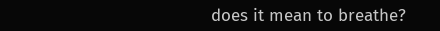does it mean to breathe?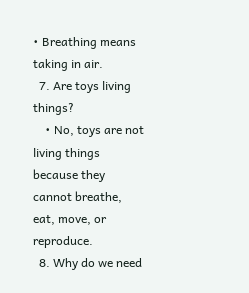• Breathing means taking in air.
  7. Are toys living things?
    • No, toys are not living things because they cannot breathe, eat, move, or reproduce.
  8. Why do we need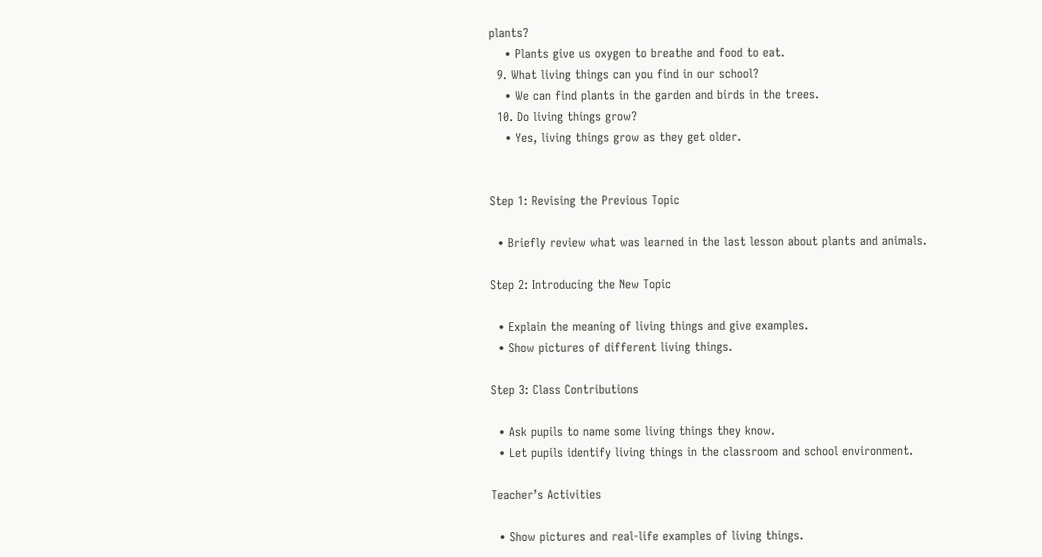plants?
    • Plants give us oxygen to breathe and food to eat.
  9. What living things can you find in our school?
    • We can find plants in the garden and birds in the trees.
  10. Do living things grow?
    • Yes, living things grow as they get older.


Step 1: Revising the Previous Topic

  • Briefly review what was learned in the last lesson about plants and animals.

Step 2: Introducing the New Topic

  • Explain the meaning of living things and give examples.
  • Show pictures of different living things.

Step 3: Class Contributions

  • Ask pupils to name some living things they know.
  • Let pupils identify living things in the classroom and school environment.

Teacher’s Activities

  • Show pictures and real-life examples of living things.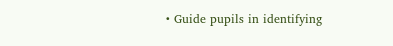• Guide pupils in identifying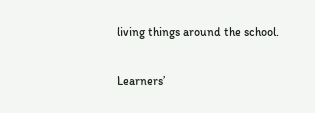living things around the school.

Learners’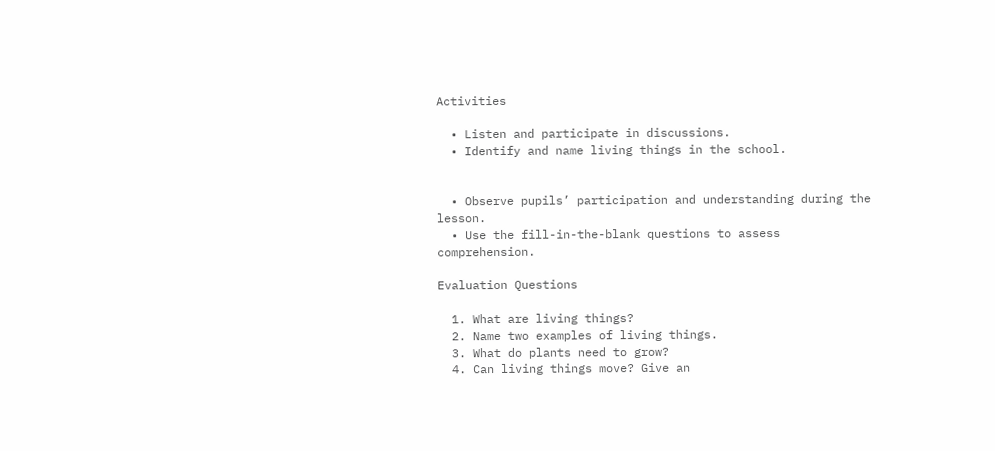Activities

  • Listen and participate in discussions.
  • Identify and name living things in the school.


  • Observe pupils’ participation and understanding during the lesson.
  • Use the fill-in-the-blank questions to assess comprehension.

Evaluation Questions

  1. What are living things?
  2. Name two examples of living things.
  3. What do plants need to grow?
  4. Can living things move? Give an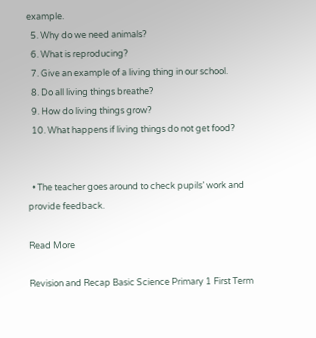example.
  5. Why do we need animals?
  6. What is reproducing?
  7. Give an example of a living thing in our school.
  8. Do all living things breathe?
  9. How do living things grow?
  10. What happens if living things do not get food?


  • The teacher goes around to check pupils’ work and provide feedback.

Read More

Revision and Recap Basic Science Primary 1 First Term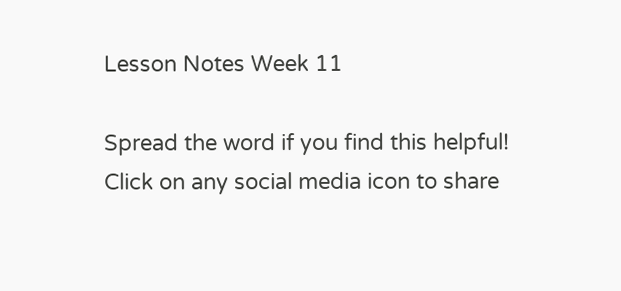Lesson Notes Week 11

Spread the word if you find this helpful! Click on any social media icon to share